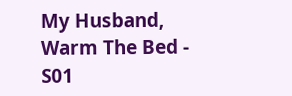My Husband, Warm The Bed - S01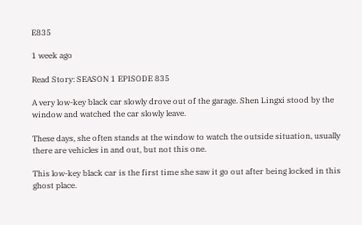E835

1 week ago

Read Story: SEASON 1 EPISODE 835

A very low-key black car slowly drove out of the garage. Shen Lingxi stood by the window and watched the car slowly leave.

These days, she often stands at the window to watch the outside situation, usually there are vehicles in and out, but not this one.

This low-key black car is the first time she saw it go out after being locked in this ghost place.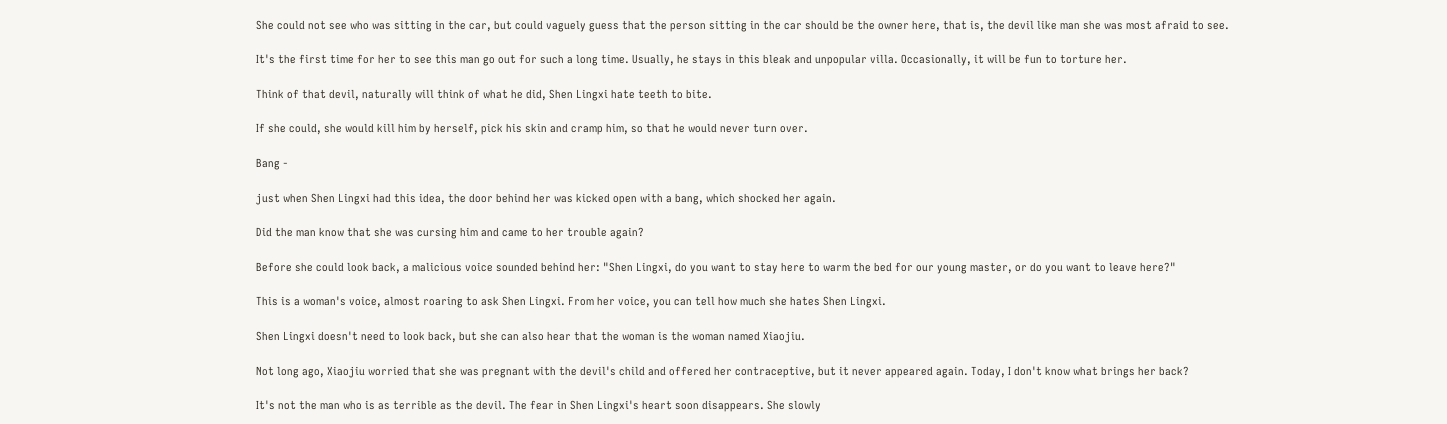She could not see who was sitting in the car, but could vaguely guess that the person sitting in the car should be the owner here, that is, the devil like man she was most afraid to see.

It's the first time for her to see this man go out for such a long time. Usually, he stays in this bleak and unpopular villa. Occasionally, it will be fun to torture her.

Think of that devil, naturally will think of what he did, Shen Lingxi hate teeth to bite.

If she could, she would kill him by herself, pick his skin and cramp him, so that he would never turn over.

Bang -

just when Shen Lingxi had this idea, the door behind her was kicked open with a bang, which shocked her again.

Did the man know that she was cursing him and came to her trouble again?

Before she could look back, a malicious voice sounded behind her: "Shen Lingxi, do you want to stay here to warm the bed for our young master, or do you want to leave here?"

This is a woman's voice, almost roaring to ask Shen Lingxi. From her voice, you can tell how much she hates Shen Lingxi.

Shen Lingxi doesn't need to look back, but she can also hear that the woman is the woman named Xiaojiu.

Not long ago, Xiaojiu worried that she was pregnant with the devil's child and offered her contraceptive, but it never appeared again. Today, I don't know what brings her back?

It's not the man who is as terrible as the devil. The fear in Shen Lingxi's heart soon disappears. She slowly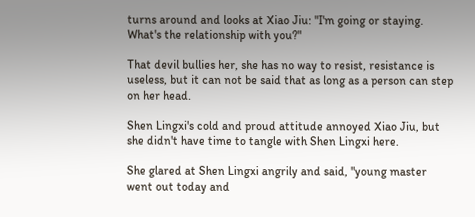turns around and looks at Xiao Jiu: "I'm going or staying. What's the relationship with you?"

That devil bullies her, she has no way to resist, resistance is useless, but it can not be said that as long as a person can step on her head.

Shen Lingxi's cold and proud attitude annoyed Xiao Jiu, but she didn't have time to tangle with Shen Lingxi here.

She glared at Shen Lingxi angrily and said, "young master went out today and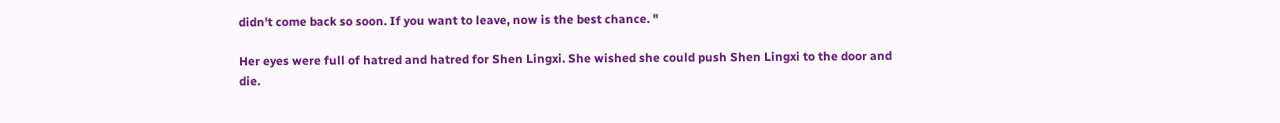didn't come back so soon. If you want to leave, now is the best chance. "

Her eyes were full of hatred and hatred for Shen Lingxi. She wished she could push Shen Lingxi to the door and die.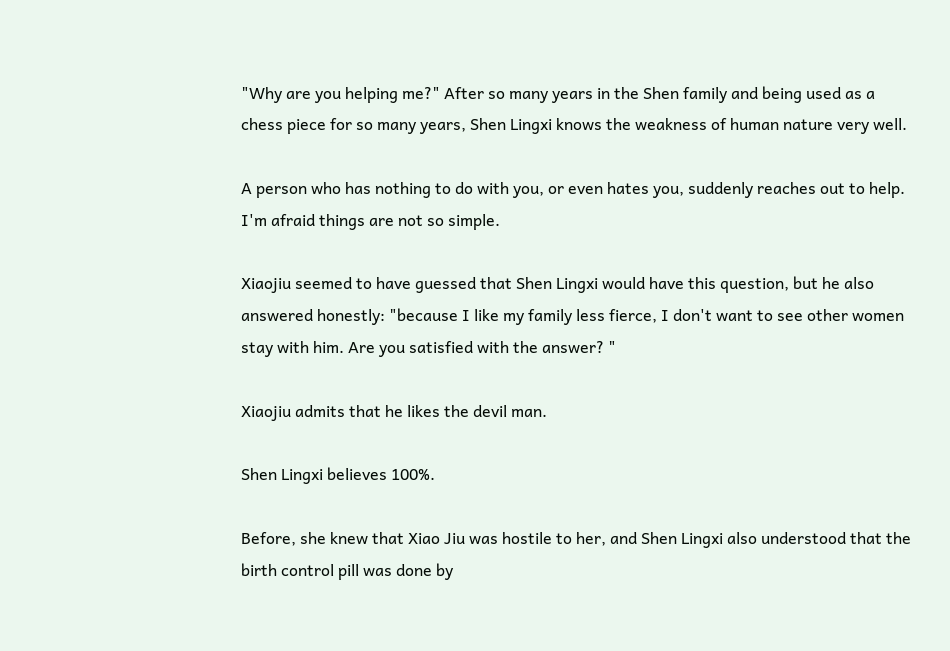"Why are you helping me?" After so many years in the Shen family and being used as a chess piece for so many years, Shen Lingxi knows the weakness of human nature very well.

A person who has nothing to do with you, or even hates you, suddenly reaches out to help. I'm afraid things are not so simple.

Xiaojiu seemed to have guessed that Shen Lingxi would have this question, but he also answered honestly: "because I like my family less fierce, I don't want to see other women stay with him. Are you satisfied with the answer? "

Xiaojiu admits that he likes the devil man.

Shen Lingxi believes 100%.

Before, she knew that Xiao Jiu was hostile to her, and Shen Lingxi also understood that the birth control pill was done by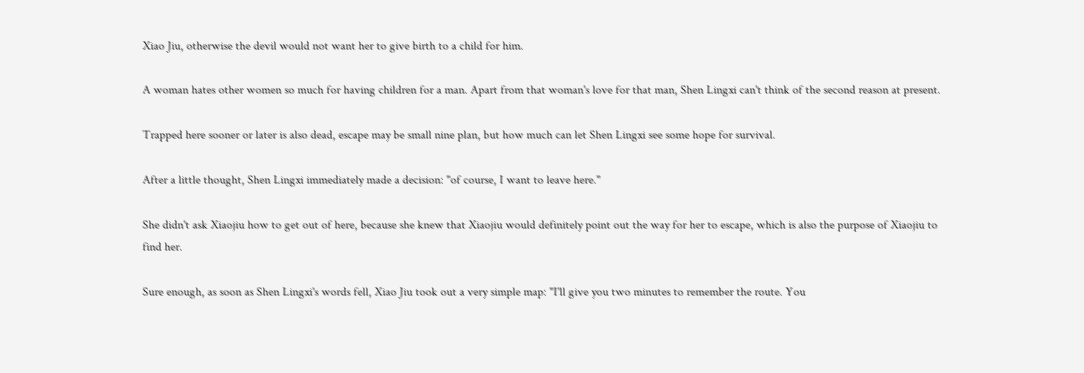Xiao Jiu, otherwise the devil would not want her to give birth to a child for him.

A woman hates other women so much for having children for a man. Apart from that woman's love for that man, Shen Lingxi can't think of the second reason at present.

Trapped here sooner or later is also dead, escape may be small nine plan, but how much can let Shen Lingxi see some hope for survival.

After a little thought, Shen Lingxi immediately made a decision: "of course, I want to leave here."

She didn't ask Xiaojiu how to get out of here, because she knew that Xiaojiu would definitely point out the way for her to escape, which is also the purpose of Xiaojiu to find her.

Sure enough, as soon as Shen Lingxi's words fell, Xiao Jiu took out a very simple map: "I'll give you two minutes to remember the route. You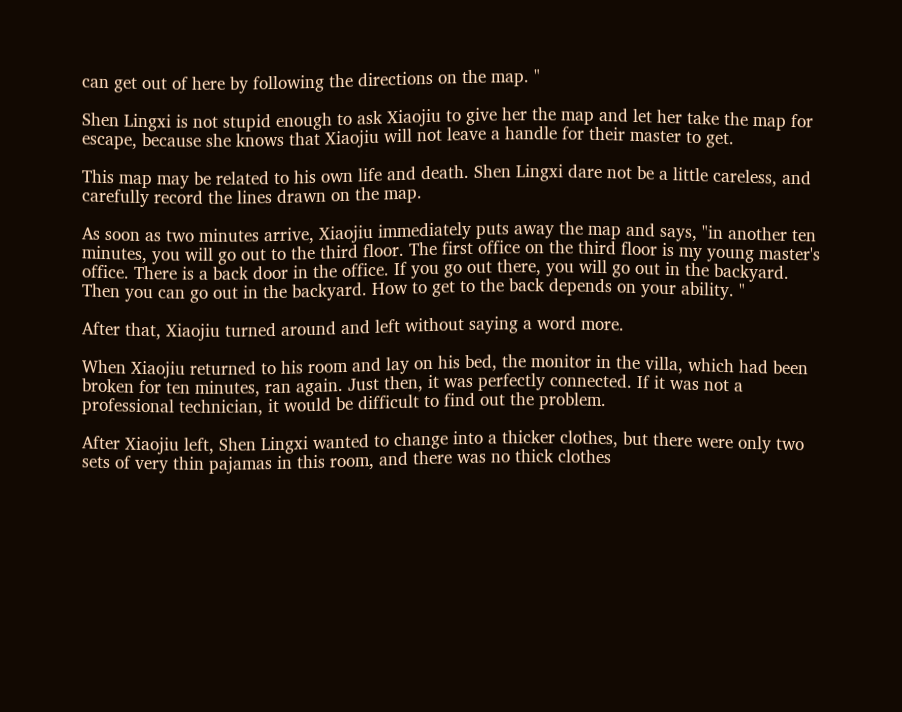can get out of here by following the directions on the map. "

Shen Lingxi is not stupid enough to ask Xiaojiu to give her the map and let her take the map for escape, because she knows that Xiaojiu will not leave a handle for their master to get.

This map may be related to his own life and death. Shen Lingxi dare not be a little careless, and carefully record the lines drawn on the map.

As soon as two minutes arrive, Xiaojiu immediately puts away the map and says, "in another ten minutes, you will go out to the third floor. The first office on the third floor is my young master's office. There is a back door in the office. If you go out there, you will go out in the backyard. Then you can go out in the backyard. How to get to the back depends on your ability. "

After that, Xiaojiu turned around and left without saying a word more.

When Xiaojiu returned to his room and lay on his bed, the monitor in the villa, which had been broken for ten minutes, ran again. Just then, it was perfectly connected. If it was not a professional technician, it would be difficult to find out the problem.

After Xiaojiu left, Shen Lingxi wanted to change into a thicker clothes, but there were only two sets of very thin pajamas in this room, and there was no thick clothes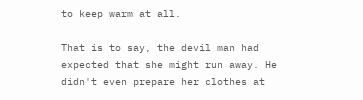to keep warm at all.

That is to say, the devil man had expected that she might run away. He didn't even prepare her clothes at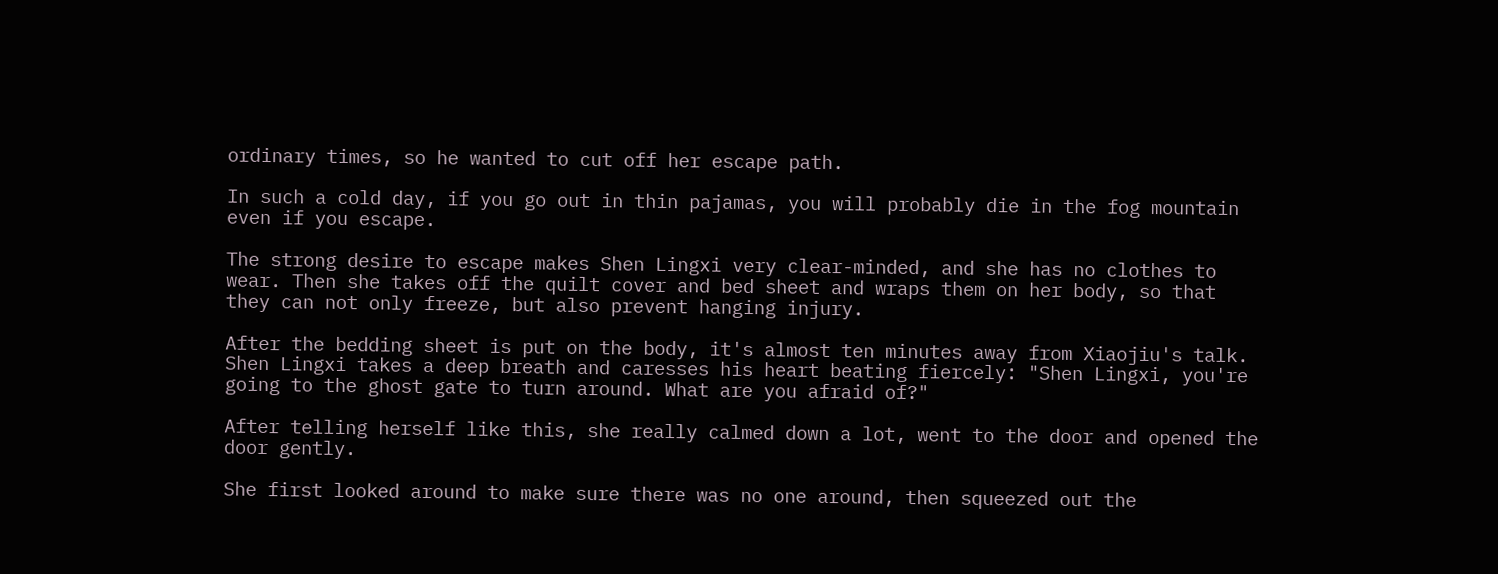ordinary times, so he wanted to cut off her escape path.

In such a cold day, if you go out in thin pajamas, you will probably die in the fog mountain even if you escape.

The strong desire to escape makes Shen Lingxi very clear-minded, and she has no clothes to wear. Then she takes off the quilt cover and bed sheet and wraps them on her body, so that they can not only freeze, but also prevent hanging injury.

After the bedding sheet is put on the body, it's almost ten minutes away from Xiaojiu's talk. Shen Lingxi takes a deep breath and caresses his heart beating fiercely: "Shen Lingxi, you're going to the ghost gate to turn around. What are you afraid of?"

After telling herself like this, she really calmed down a lot, went to the door and opened the door gently.

She first looked around to make sure there was no one around, then squeezed out the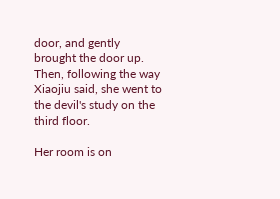door, and gently brought the door up. Then, following the way Xiaojiu said, she went to the devil's study on the third floor.

Her room is on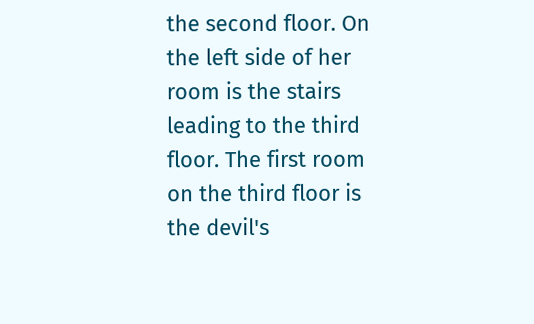the second floor. On the left side of her room is the stairs leading to the third floor. The first room on the third floor is the devil's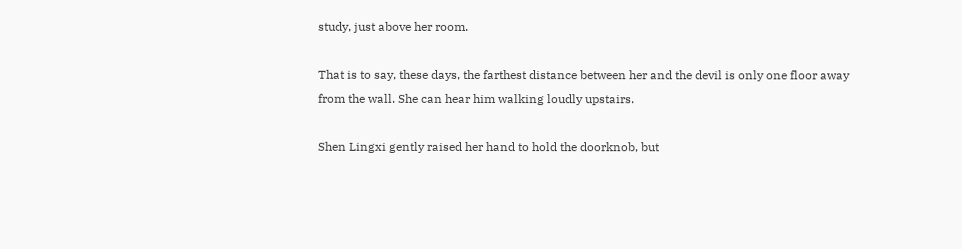study, just above her room.

That is to say, these days, the farthest distance between her and the devil is only one floor away from the wall. She can hear him walking loudly upstairs.

Shen Lingxi gently raised her hand to hold the doorknob, but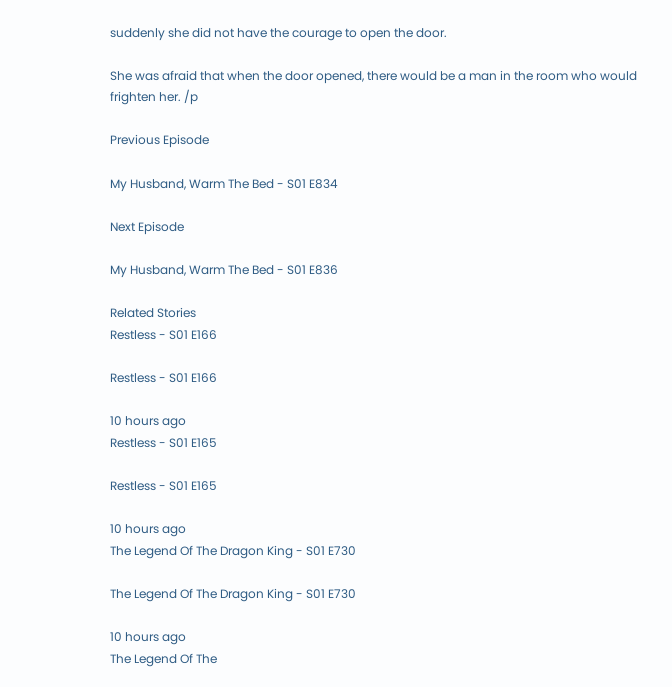suddenly she did not have the courage to open the door.

She was afraid that when the door opened, there would be a man in the room who would frighten her. /p

Previous Episode

My Husband, Warm The Bed - S01 E834

Next Episode

My Husband, Warm The Bed - S01 E836

Related Stories
Restless - S01 E166

Restless - S01 E166

10 hours ago
Restless - S01 E165

Restless - S01 E165

10 hours ago
The Legend Of The Dragon King - S01 E730

The Legend Of The Dragon King - S01 E730

10 hours ago
The Legend Of The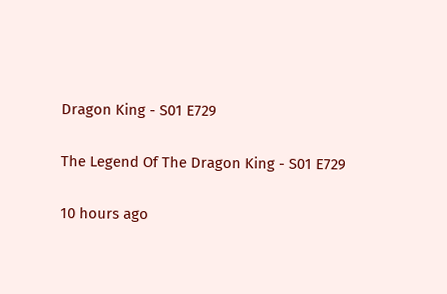Dragon King - S01 E729

The Legend Of The Dragon King - S01 E729

10 hours ago